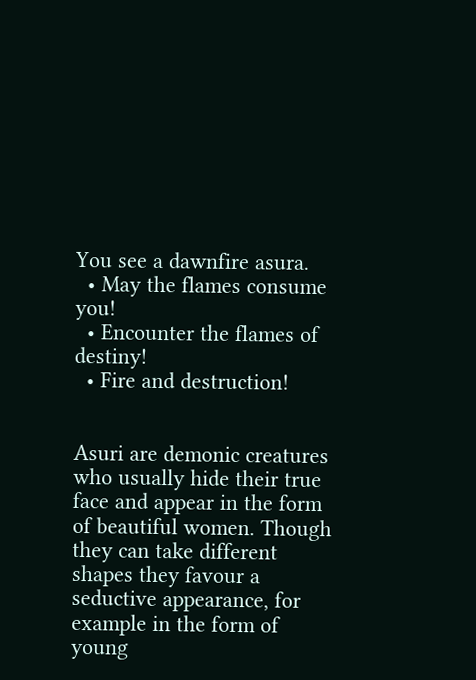You see a dawnfire asura.
  • May the flames consume you!
  • Encounter the flames of destiny!
  • Fire and destruction!


Asuri are demonic creatures who usually hide their true face and appear in the form of beautiful women. Though they can take different shapes they favour a seductive appearance, for example in the form of young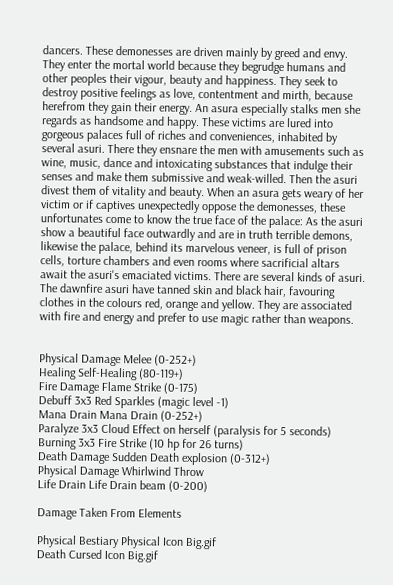dancers. These demonesses are driven mainly by greed and envy. They enter the mortal world because they begrudge humans and other peoples their vigour, beauty and happiness. They seek to destroy positive feelings as love, contentment and mirth, because herefrom they gain their energy. An asura especially stalks men she regards as handsome and happy. These victims are lured into gorgeous palaces full of riches and conveniences, inhabited by several asuri. There they ensnare the men with amusements such as wine, music, dance and intoxicating substances that indulge their senses and make them submissive and weak-willed. Then the asuri divest them of vitality and beauty. When an asura gets weary of her victim or if captives unexpectedly oppose the demonesses, these unfortunates come to know the true face of the palace: As the asuri show a beautiful face outwardly and are in truth terrible demons, likewise the palace, behind its marvelous veneer, is full of prison cells, torture chambers and even rooms where sacrificial altars await the asuri's emaciated victims. There are several kinds of asuri. The dawnfire asuri have tanned skin and black hair, favouring clothes in the colours red, orange and yellow. They are associated with fire and energy and prefer to use magic rather than weapons.


Physical Damage Melee (0-252+)
Healing Self-Healing (80-119+)
Fire Damage Flame Strike (0-175)
Debuff 3x3 Red Sparkles (magic level -1)
Mana Drain Mana Drain (0-252+)
Paralyze 3x3 Cloud Effect on herself (paralysis for 5 seconds)
Burning 3x3 Fire Strike (10 hp for 26 turns)
Death Damage Sudden Death explosion (0-312+)
Physical Damage Whirlwind Throw
Life Drain Life Drain beam (0-200)

Damage Taken From Elements

Physical Bestiary Physical Icon Big.gif
Death Cursed Icon Big.gif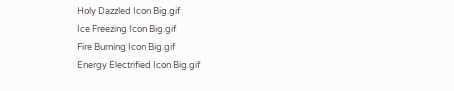Holy Dazzled Icon Big.gif
Ice Freezing Icon Big.gif
Fire Burning Icon Big.gif
Energy Electrified Icon Big.gif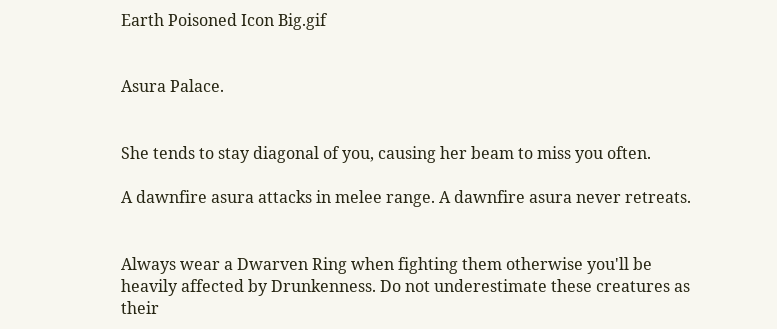Earth Poisoned Icon Big.gif


Asura Palace.


She tends to stay diagonal of you, causing her beam to miss you often.

A dawnfire asura attacks in melee range. A dawnfire asura never retreats.


Always wear a Dwarven Ring when fighting them otherwise you'll be heavily affected by Drunkenness. Do not underestimate these creatures as their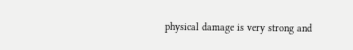physical damage is very strong and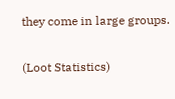they come in large groups.


(Loot Statistics)